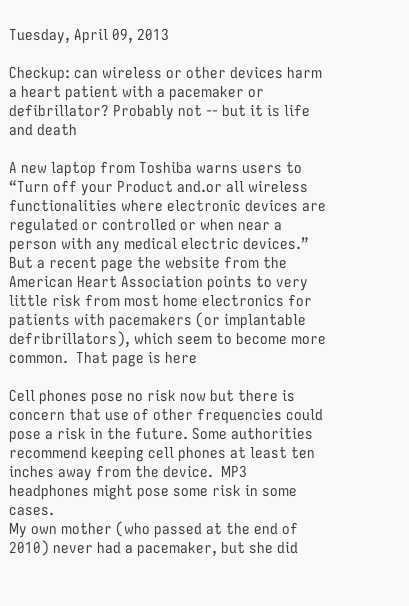Tuesday, April 09, 2013

Checkup: can wireless or other devices harm a heart patient with a pacemaker or defibrillator? Probably not -- but it is life and death

A new laptop from Toshiba warns users to “Turn off your Product and.or all wireless functionalities where electronic devices are regulated or controlled or when near a person with any medical electric devices.”
But a recent page the website from the American Heart Association points to very little risk from most home electronics for patients with pacemakers (or implantable defribrillators), which seem to become more common.  That page is here

Cell phones pose no risk now but there is concern that use of other frequencies could pose a risk in the future. Some authorities recommend keeping cell phones at least ten inches away from the device.  MP3 headphones might pose some risk in some cases.
My own mother (who passed at the end of 2010) never had a pacemaker, but she did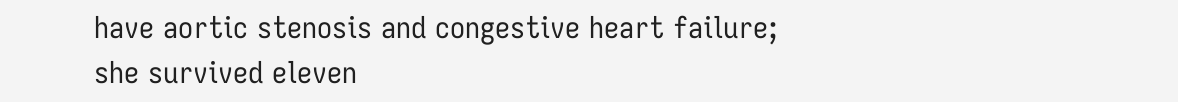have aortic stenosis and congestive heart failure; she survived eleven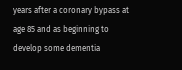years after a coronary bypass at age 85 and as beginning to develop some dementia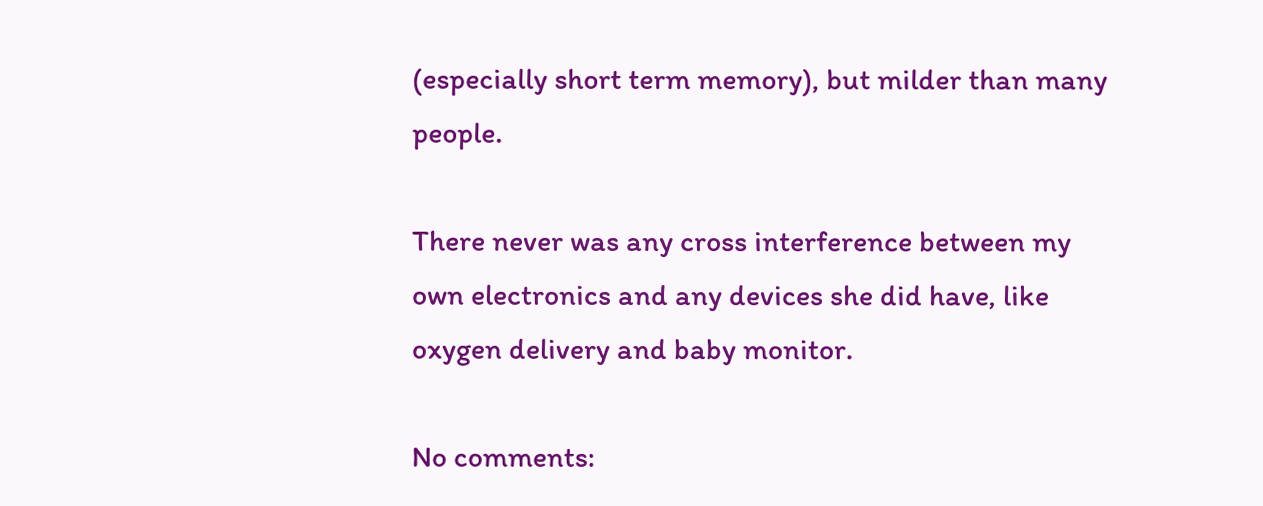(especially short term memory), but milder than many people.

There never was any cross interference between my own electronics and any devices she did have, like oxygen delivery and baby monitor.

No comments: